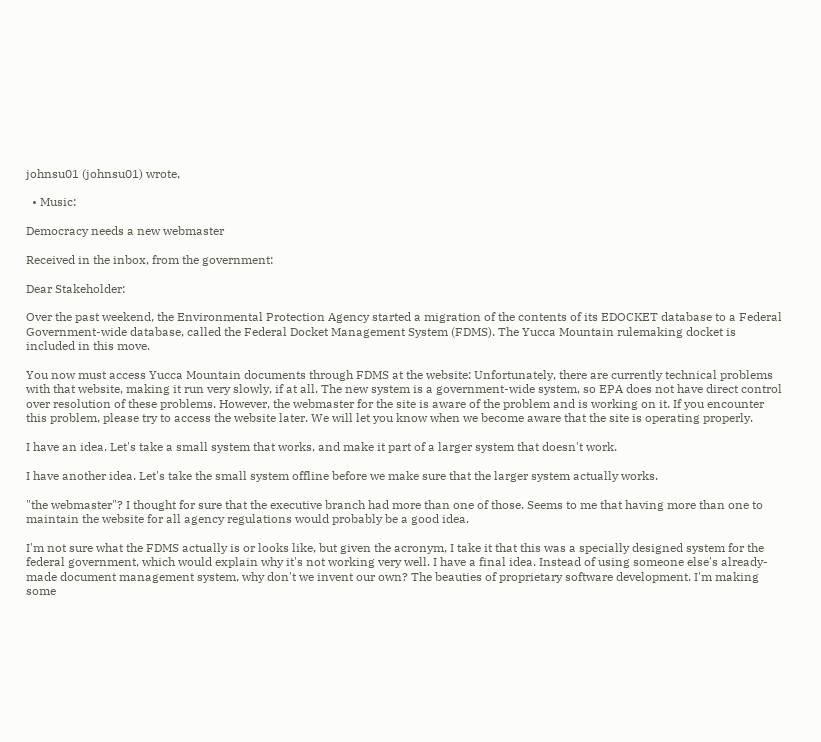johnsu01 (johnsu01) wrote,

  • Music:

Democracy needs a new webmaster

Received in the inbox, from the government:

Dear Stakeholder:

Over the past weekend, the Environmental Protection Agency started a migration of the contents of its EDOCKET database to a Federal Government-wide database, called the Federal Docket Management System (FDMS). The Yucca Mountain rulemaking docket is included in this move.

You now must access Yucca Mountain documents through FDMS at the website: Unfortunately, there are currently technical problems with that website, making it run very slowly, if at all. The new system is a government-wide system, so EPA does not have direct control over resolution of these problems. However, the webmaster for the site is aware of the problem and is working on it. If you encounter this problem, please try to access the website later. We will let you know when we become aware that the site is operating properly.

I have an idea. Let's take a small system that works, and make it part of a larger system that doesn't work.

I have another idea. Let's take the small system offline before we make sure that the larger system actually works.

"the webmaster"? I thought for sure that the executive branch had more than one of those. Seems to me that having more than one to maintain the website for all agency regulations would probably be a good idea.

I'm not sure what the FDMS actually is or looks like, but given the acronym, I take it that this was a specially designed system for the federal government, which would explain why it's not working very well. I have a final idea. Instead of using someone else's already-made document management system, why don't we invent our own? The beauties of proprietary software development. I'm making some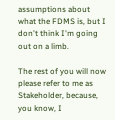assumptions about what the FDMS is, but I don't think I'm going out on a limb.

The rest of you will now please refer to me as Stakeholder, because, you know, I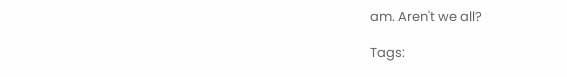am. Aren't we all?

Tags: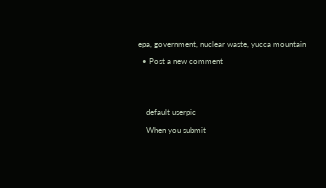epa, government, nuclear waste, yucca mountain
  • Post a new comment


    default userpic
    When you submit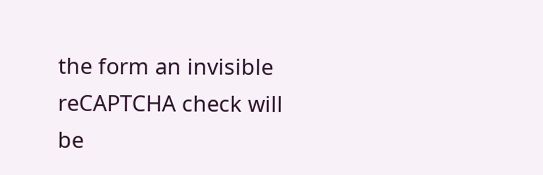the form an invisible reCAPTCHA check will be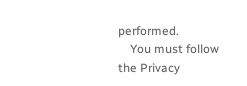performed.
    You must follow the Privacy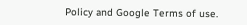Policy and Google Terms of use.